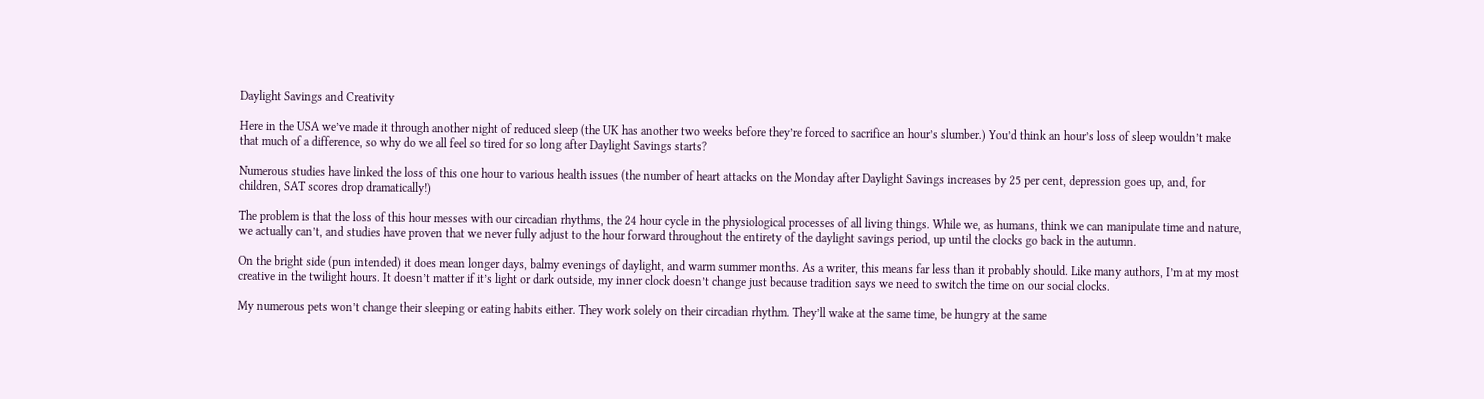Daylight Savings and Creativity

Here in the USA we’ve made it through another night of reduced sleep (the UK has another two weeks before they’re forced to sacrifice an hour’s slumber.) You’d think an hour’s loss of sleep wouldn’t make that much of a difference, so why do we all feel so tired for so long after Daylight Savings starts?

Numerous studies have linked the loss of this one hour to various health issues (the number of heart attacks on the Monday after Daylight Savings increases by 25 per cent, depression goes up, and, for children, SAT scores drop dramatically!)

The problem is that the loss of this hour messes with our circadian rhythms, the 24 hour cycle in the physiological processes of all living things. While we, as humans, think we can manipulate time and nature, we actually can’t, and studies have proven that we never fully adjust to the hour forward throughout the entirety of the daylight savings period, up until the clocks go back in the autumn.

On the bright side (pun intended) it does mean longer days, balmy evenings of daylight, and warm summer months. As a writer, this means far less than it probably should. Like many authors, I’m at my most creative in the twilight hours. It doesn’t matter if it’s light or dark outside, my inner clock doesn’t change just because tradition says we need to switch the time on our social clocks.

My numerous pets won’t change their sleeping or eating habits either. They work solely on their circadian rhythm. They’ll wake at the same time, be hungry at the same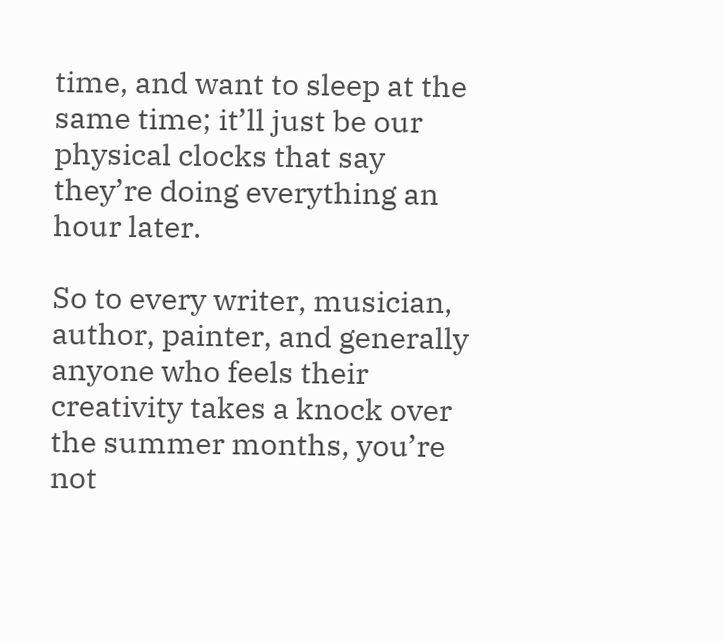time, and want to sleep at the same time; it’ll just be our physical clocks that say they’re doing everything an hour later.

So to every writer, musician, author, painter, and generally anyone who feels their creativity takes a knock over the summer months, you’re not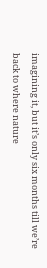imagining it, but it’s only six months till we’re back to where nature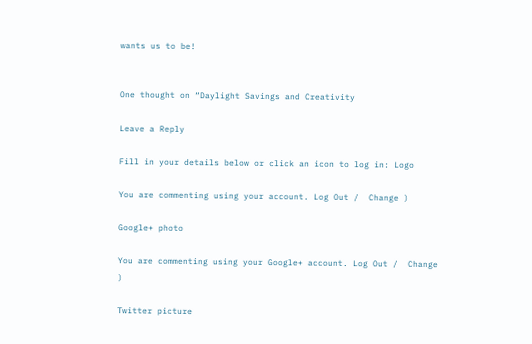wants us to be!


One thought on “Daylight Savings and Creativity

Leave a Reply

Fill in your details below or click an icon to log in: Logo

You are commenting using your account. Log Out /  Change )

Google+ photo

You are commenting using your Google+ account. Log Out /  Change )

Twitter picture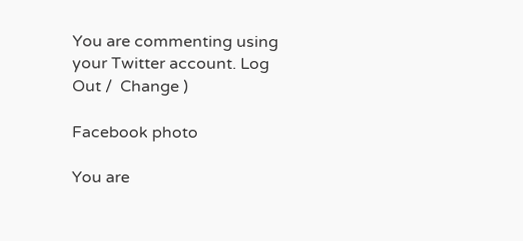You are commenting using your Twitter account. Log Out /  Change )

Facebook photo

You are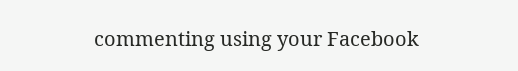commenting using your Facebook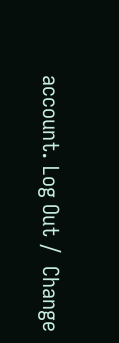account. Log Out /  Change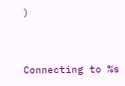)


Connecting to %s